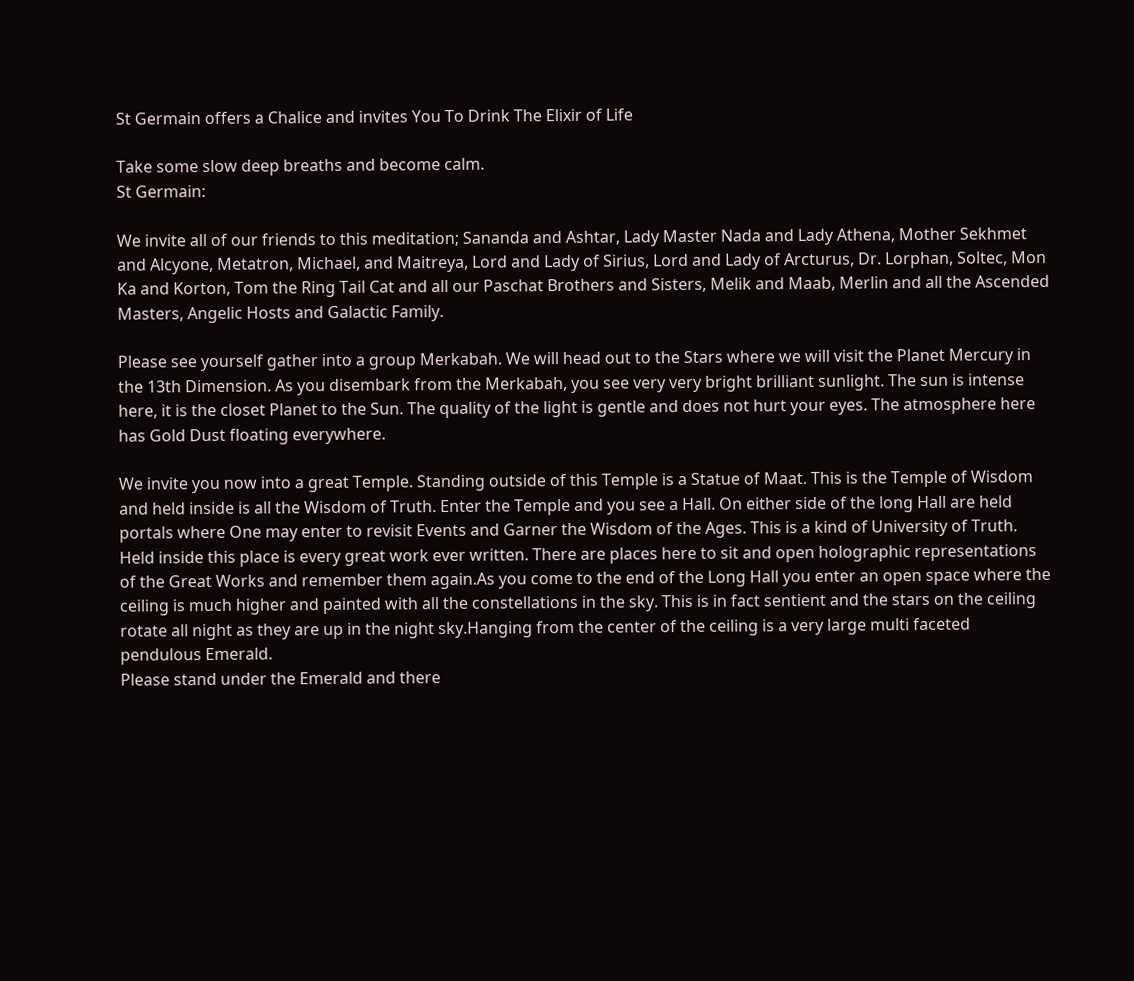St Germain offers a Chalice and invites You To Drink The Elixir of Life

Take some slow deep breaths and become calm.
St Germain:

We invite all of our friends to this meditation; Sananda and Ashtar, Lady Master Nada and Lady Athena, Mother Sekhmet and Alcyone, Metatron, Michael, and Maitreya, Lord and Lady of Sirius, Lord and Lady of Arcturus, Dr. Lorphan, Soltec, Mon Ka and Korton, Tom the Ring Tail Cat and all our Paschat Brothers and Sisters, Melik and Maab, Merlin and all the Ascended Masters, Angelic Hosts and Galactic Family.

Please see yourself gather into a group Merkabah. We will head out to the Stars where we will visit the Planet Mercury in the 13th Dimension. As you disembark from the Merkabah, you see very very bright brilliant sunlight. The sun is intense here, it is the closet Planet to the Sun. The quality of the light is gentle and does not hurt your eyes. The atmosphere here has Gold Dust floating everywhere.

We invite you now into a great Temple. Standing outside of this Temple is a Statue of Maat. This is the Temple of Wisdom and held inside is all the Wisdom of Truth. Enter the Temple and you see a Hall. On either side of the long Hall are held portals where One may enter to revisit Events and Garner the Wisdom of the Ages. This is a kind of University of Truth. Held inside this place is every great work ever written. There are places here to sit and open holographic representations of the Great Works and remember them again.As you come to the end of the Long Hall you enter an open space where the ceiling is much higher and painted with all the constellations in the sky. This is in fact sentient and the stars on the ceiling rotate all night as they are up in the night sky.Hanging from the center of the ceiling is a very large multi faceted pendulous Emerald.
Please stand under the Emerald and there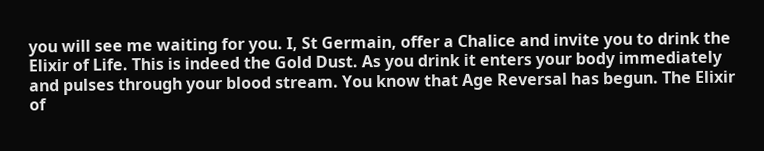you will see me waiting for you. I, St Germain, offer a Chalice and invite you to drink the Elixir of Life. This is indeed the Gold Dust. As you drink it enters your body immediately and pulses through your blood stream. You know that Age Reversal has begun. The Elixir of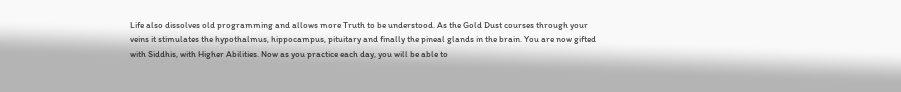Life also dissolves old programming and allows more Truth to be understood. As the Gold Dust courses through your veins it stimulates the hypothalmus, hippocampus, pituitary and finally the pineal glands in the brain. You are now gifted with Siddhis, with Higher Abilities. Now as you practice each day, you will be able to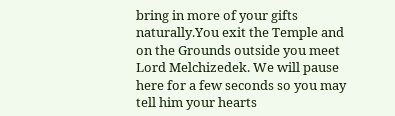bring in more of your gifts naturally.You exit the Temple and on the Grounds outside you meet Lord Melchizedek. We will pause here for a few seconds so you may tell him your hearts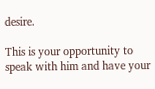desire.

This is your opportunity to speak with him and have your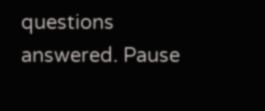questions answered. Pause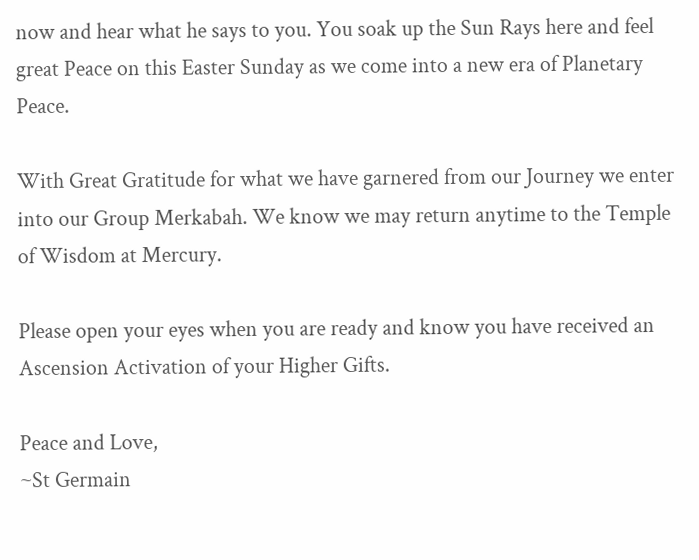now and hear what he says to you. You soak up the Sun Rays here and feel great Peace on this Easter Sunday as we come into a new era of Planetary Peace.

With Great Gratitude for what we have garnered from our Journey we enter into our Group Merkabah. We know we may return anytime to the Temple of Wisdom at Mercury.

Please open your eyes when you are ready and know you have received an Ascension Activation of your Higher Gifts.

Peace and Love,
~St Germain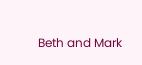Beth and Mark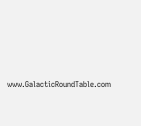www.GalacticRoundTable.com